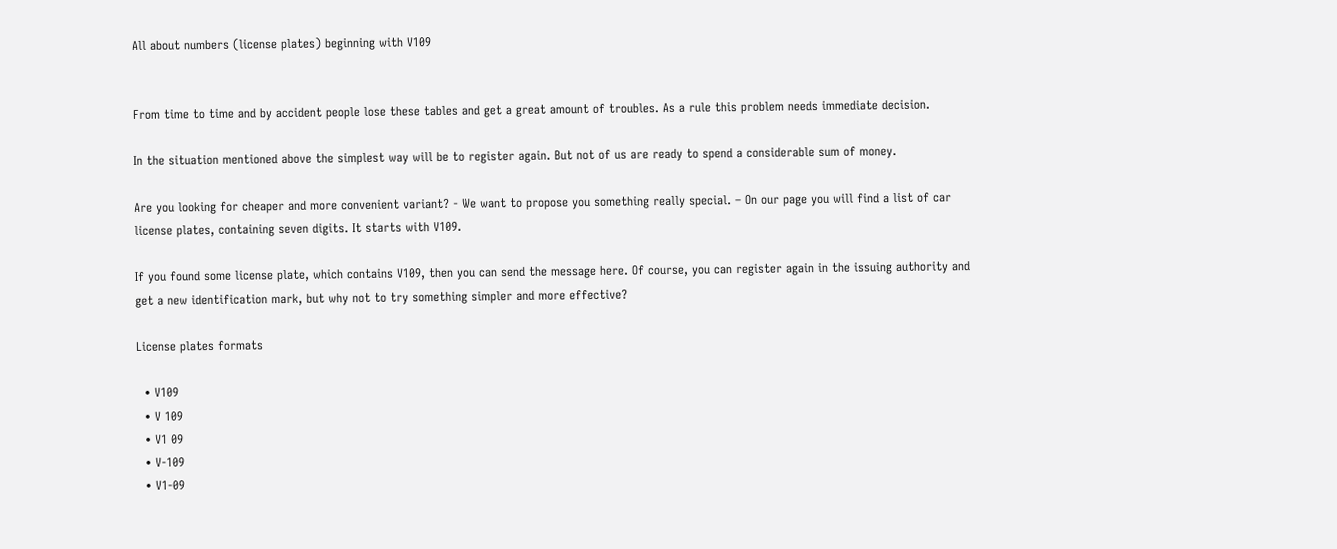All about numbers (license plates) beginning with V109


From time to time and by accident people lose these tables and get a great amount of troubles. As a rule this problem needs immediate decision.

In the situation mentioned above the simplest way will be to register again. But not of us are ready to spend a considerable sum of money.

Are you looking for cheaper and more convenient variant? - We want to propose you something really special. – On our page you will find a list of car license plates, containing seven digits. It starts with V109.

If you found some license plate, which contains V109, then you can send the message here. Of course, you can register again in the issuing authority and get a new identification mark, but why not to try something simpler and more effective?

License plates formats

  • V109
  • V 109
  • V1 09
  • V-109
  • V1-09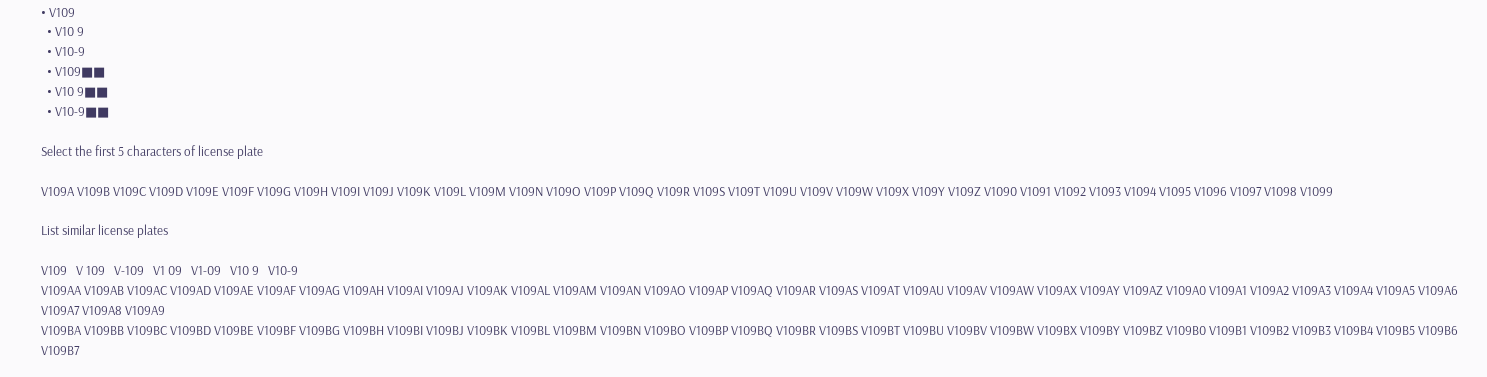• V109
  • V10 9
  • V10-9
  • V109■■
  • V10 9■■
  • V10-9■■

Select the first 5 characters of license plate

V109A V109B V109C V109D V109E V109F V109G V109H V109I V109J V109K V109L V109M V109N V109O V109P V109Q V109R V109S V109T V109U V109V V109W V109X V109Y V109Z V1090 V1091 V1092 V1093 V1094 V1095 V1096 V1097 V1098 V1099

List similar license plates

V109   V 109   V-109   V1 09   V1-09   V10 9   V10-9
V109AA V109AB V109AC V109AD V109AE V109AF V109AG V109AH V109AI V109AJ V109AK V109AL V109AM V109AN V109AO V109AP V109AQ V109AR V109AS V109AT V109AU V109AV V109AW V109AX V109AY V109AZ V109A0 V109A1 V109A2 V109A3 V109A4 V109A5 V109A6 V109A7 V109A8 V109A9
V109BA V109BB V109BC V109BD V109BE V109BF V109BG V109BH V109BI V109BJ V109BK V109BL V109BM V109BN V109BO V109BP V109BQ V109BR V109BS V109BT V109BU V109BV V109BW V109BX V109BY V109BZ V109B0 V109B1 V109B2 V109B3 V109B4 V109B5 V109B6 V109B7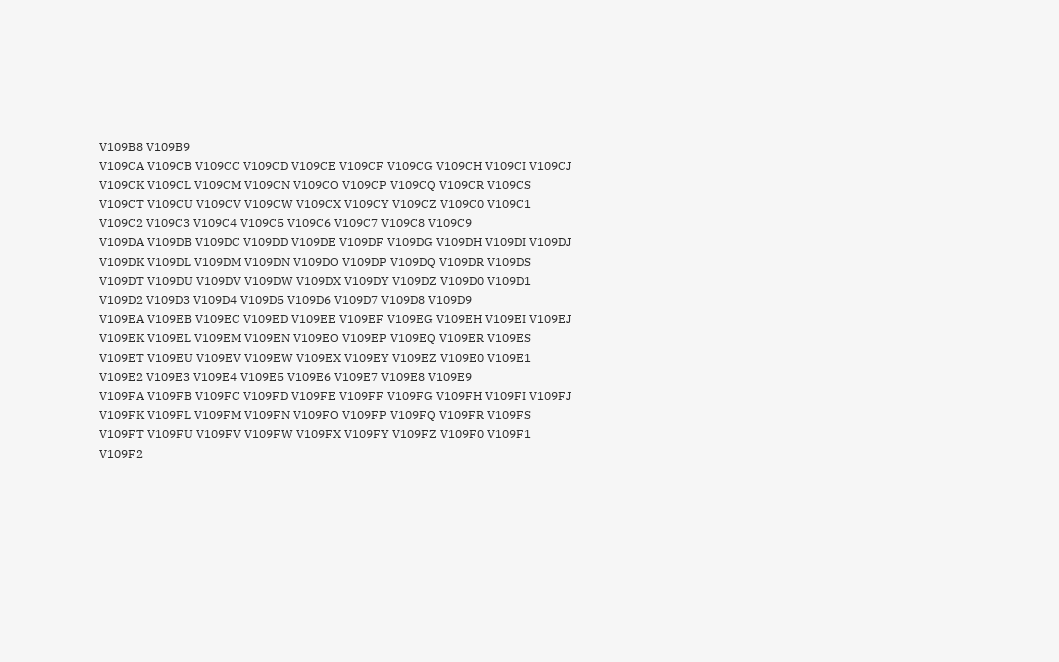V109B8 V109B9
V109CA V109CB V109CC V109CD V109CE V109CF V109CG V109CH V109CI V109CJ V109CK V109CL V109CM V109CN V109CO V109CP V109CQ V109CR V109CS V109CT V109CU V109CV V109CW V109CX V109CY V109CZ V109C0 V109C1 V109C2 V109C3 V109C4 V109C5 V109C6 V109C7 V109C8 V109C9
V109DA V109DB V109DC V109DD V109DE V109DF V109DG V109DH V109DI V109DJ V109DK V109DL V109DM V109DN V109DO V109DP V109DQ V109DR V109DS V109DT V109DU V109DV V109DW V109DX V109DY V109DZ V109D0 V109D1 V109D2 V109D3 V109D4 V109D5 V109D6 V109D7 V109D8 V109D9
V109EA V109EB V109EC V109ED V109EE V109EF V109EG V109EH V109EI V109EJ V109EK V109EL V109EM V109EN V109EO V109EP V109EQ V109ER V109ES V109ET V109EU V109EV V109EW V109EX V109EY V109EZ V109E0 V109E1 V109E2 V109E3 V109E4 V109E5 V109E6 V109E7 V109E8 V109E9
V109FA V109FB V109FC V109FD V109FE V109FF V109FG V109FH V109FI V109FJ V109FK V109FL V109FM V109FN V109FO V109FP V109FQ V109FR V109FS V109FT V109FU V109FV V109FW V109FX V109FY V109FZ V109F0 V109F1 V109F2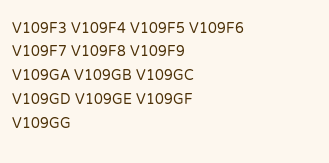V109F3 V109F4 V109F5 V109F6 V109F7 V109F8 V109F9
V109GA V109GB V109GC V109GD V109GE V109GF V109GG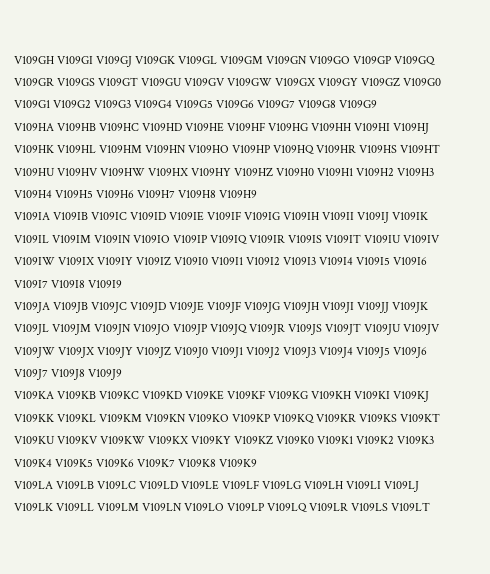V109GH V109GI V109GJ V109GK V109GL V109GM V109GN V109GO V109GP V109GQ V109GR V109GS V109GT V109GU V109GV V109GW V109GX V109GY V109GZ V109G0 V109G1 V109G2 V109G3 V109G4 V109G5 V109G6 V109G7 V109G8 V109G9
V109HA V109HB V109HC V109HD V109HE V109HF V109HG V109HH V109HI V109HJ V109HK V109HL V109HM V109HN V109HO V109HP V109HQ V109HR V109HS V109HT V109HU V109HV V109HW V109HX V109HY V109HZ V109H0 V109H1 V109H2 V109H3 V109H4 V109H5 V109H6 V109H7 V109H8 V109H9
V109IA V109IB V109IC V109ID V109IE V109IF V109IG V109IH V109II V109IJ V109IK V109IL V109IM V109IN V109IO V109IP V109IQ V109IR V109IS V109IT V109IU V109IV V109IW V109IX V109IY V109IZ V109I0 V109I1 V109I2 V109I3 V109I4 V109I5 V109I6 V109I7 V109I8 V109I9
V109JA V109JB V109JC V109JD V109JE V109JF V109JG V109JH V109JI V109JJ V109JK V109JL V109JM V109JN V109JO V109JP V109JQ V109JR V109JS V109JT V109JU V109JV V109JW V109JX V109JY V109JZ V109J0 V109J1 V109J2 V109J3 V109J4 V109J5 V109J6 V109J7 V109J8 V109J9
V109KA V109KB V109KC V109KD V109KE V109KF V109KG V109KH V109KI V109KJ V109KK V109KL V109KM V109KN V109KO V109KP V109KQ V109KR V109KS V109KT V109KU V109KV V109KW V109KX V109KY V109KZ V109K0 V109K1 V109K2 V109K3 V109K4 V109K5 V109K6 V109K7 V109K8 V109K9
V109LA V109LB V109LC V109LD V109LE V109LF V109LG V109LH V109LI V109LJ V109LK V109LL V109LM V109LN V109LO V109LP V109LQ V109LR V109LS V109LT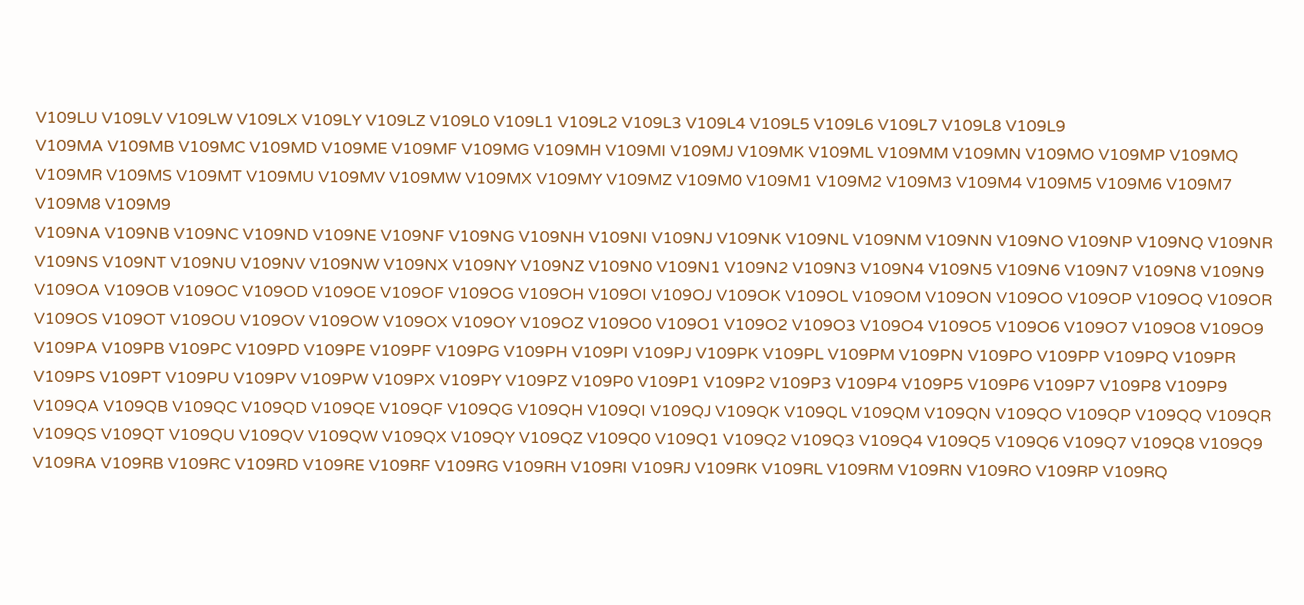V109LU V109LV V109LW V109LX V109LY V109LZ V109L0 V109L1 V109L2 V109L3 V109L4 V109L5 V109L6 V109L7 V109L8 V109L9
V109MA V109MB V109MC V109MD V109ME V109MF V109MG V109MH V109MI V109MJ V109MK V109ML V109MM V109MN V109MO V109MP V109MQ V109MR V109MS V109MT V109MU V109MV V109MW V109MX V109MY V109MZ V109M0 V109M1 V109M2 V109M3 V109M4 V109M5 V109M6 V109M7 V109M8 V109M9
V109NA V109NB V109NC V109ND V109NE V109NF V109NG V109NH V109NI V109NJ V109NK V109NL V109NM V109NN V109NO V109NP V109NQ V109NR V109NS V109NT V109NU V109NV V109NW V109NX V109NY V109NZ V109N0 V109N1 V109N2 V109N3 V109N4 V109N5 V109N6 V109N7 V109N8 V109N9
V109OA V109OB V109OC V109OD V109OE V109OF V109OG V109OH V109OI V109OJ V109OK V109OL V109OM V109ON V109OO V109OP V109OQ V109OR V109OS V109OT V109OU V109OV V109OW V109OX V109OY V109OZ V109O0 V109O1 V109O2 V109O3 V109O4 V109O5 V109O6 V109O7 V109O8 V109O9
V109PA V109PB V109PC V109PD V109PE V109PF V109PG V109PH V109PI V109PJ V109PK V109PL V109PM V109PN V109PO V109PP V109PQ V109PR V109PS V109PT V109PU V109PV V109PW V109PX V109PY V109PZ V109P0 V109P1 V109P2 V109P3 V109P4 V109P5 V109P6 V109P7 V109P8 V109P9
V109QA V109QB V109QC V109QD V109QE V109QF V109QG V109QH V109QI V109QJ V109QK V109QL V109QM V109QN V109QO V109QP V109QQ V109QR V109QS V109QT V109QU V109QV V109QW V109QX V109QY V109QZ V109Q0 V109Q1 V109Q2 V109Q3 V109Q4 V109Q5 V109Q6 V109Q7 V109Q8 V109Q9
V109RA V109RB V109RC V109RD V109RE V109RF V109RG V109RH V109RI V109RJ V109RK V109RL V109RM V109RN V109RO V109RP V109RQ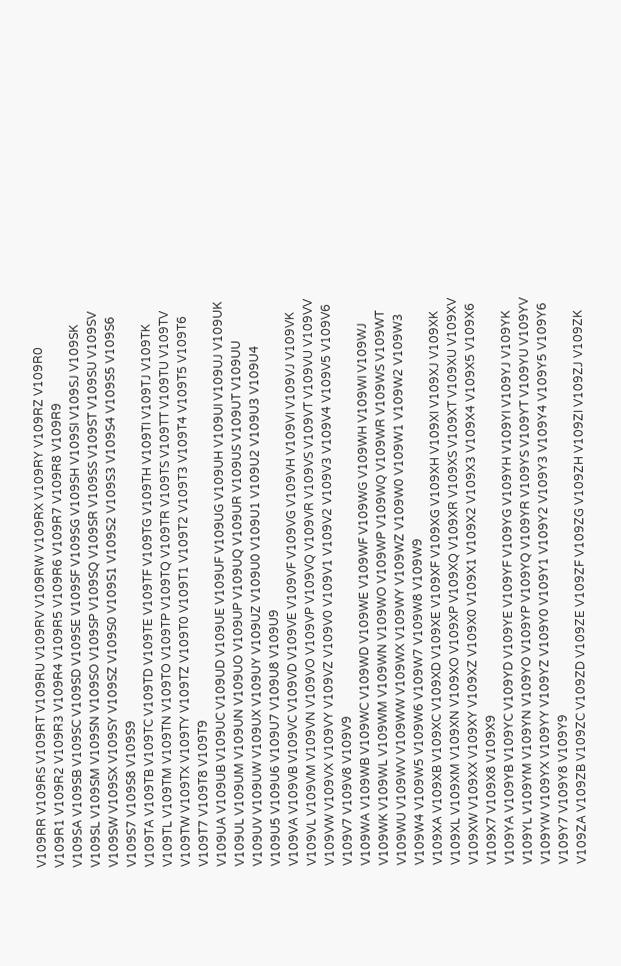V109RR V109RS V109RT V109RU V109RV V109RW V109RX V109RY V109RZ V109R0 V109R1 V109R2 V109R3 V109R4 V109R5 V109R6 V109R7 V109R8 V109R9
V109SA V109SB V109SC V109SD V109SE V109SF V109SG V109SH V109SI V109SJ V109SK V109SL V109SM V109SN V109SO V109SP V109SQ V109SR V109SS V109ST V109SU V109SV V109SW V109SX V109SY V109SZ V109S0 V109S1 V109S2 V109S3 V109S4 V109S5 V109S6 V109S7 V109S8 V109S9
V109TA V109TB V109TC V109TD V109TE V109TF V109TG V109TH V109TI V109TJ V109TK V109TL V109TM V109TN V109TO V109TP V109TQ V109TR V109TS V109TT V109TU V109TV V109TW V109TX V109TY V109TZ V109T0 V109T1 V109T2 V109T3 V109T4 V109T5 V109T6 V109T7 V109T8 V109T9
V109UA V109UB V109UC V109UD V109UE V109UF V109UG V109UH V109UI V109UJ V109UK V109UL V109UM V109UN V109UO V109UP V109UQ V109UR V109US V109UT V109UU V109UV V109UW V109UX V109UY V109UZ V109U0 V109U1 V109U2 V109U3 V109U4 V109U5 V109U6 V109U7 V109U8 V109U9
V109VA V109VB V109VC V109VD V109VE V109VF V109VG V109VH V109VI V109VJ V109VK V109VL V109VM V109VN V109VO V109VP V109VQ V109VR V109VS V109VT V109VU V109VV V109VW V109VX V109VY V109VZ V109V0 V109V1 V109V2 V109V3 V109V4 V109V5 V109V6 V109V7 V109V8 V109V9
V109WA V109WB V109WC V109WD V109WE V109WF V109WG V109WH V109WI V109WJ V109WK V109WL V109WM V109WN V109WO V109WP V109WQ V109WR V109WS V109WT V109WU V109WV V109WW V109WX V109WY V109WZ V109W0 V109W1 V109W2 V109W3 V109W4 V109W5 V109W6 V109W7 V109W8 V109W9
V109XA V109XB V109XC V109XD V109XE V109XF V109XG V109XH V109XI V109XJ V109XK V109XL V109XM V109XN V109XO V109XP V109XQ V109XR V109XS V109XT V109XU V109XV V109XW V109XX V109XY V109XZ V109X0 V109X1 V109X2 V109X3 V109X4 V109X5 V109X6 V109X7 V109X8 V109X9
V109YA V109YB V109YC V109YD V109YE V109YF V109YG V109YH V109YI V109YJ V109YK V109YL V109YM V109YN V109YO V109YP V109YQ V109YR V109YS V109YT V109YU V109YV V109YW V109YX V109YY V109YZ V109Y0 V109Y1 V109Y2 V109Y3 V109Y4 V109Y5 V109Y6 V109Y7 V109Y8 V109Y9
V109ZA V109ZB V109ZC V109ZD V109ZE V109ZF V109ZG V109ZH V109ZI V109ZJ V109ZK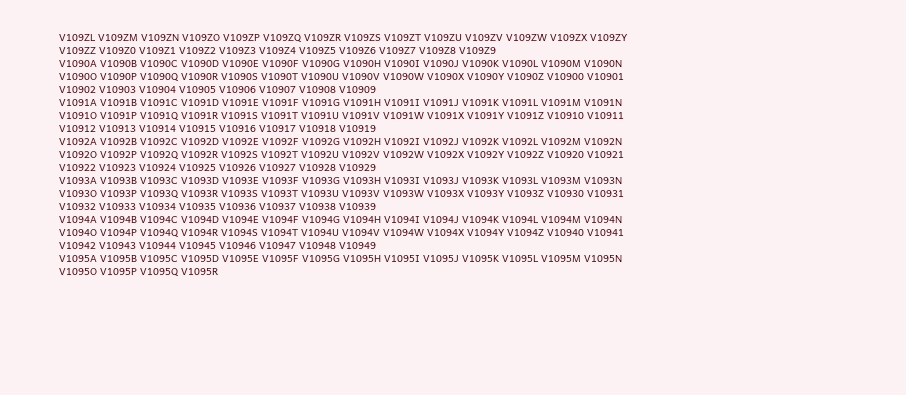V109ZL V109ZM V109ZN V109ZO V109ZP V109ZQ V109ZR V109ZS V109ZT V109ZU V109ZV V109ZW V109ZX V109ZY V109ZZ V109Z0 V109Z1 V109Z2 V109Z3 V109Z4 V109Z5 V109Z6 V109Z7 V109Z8 V109Z9
V1090A V1090B V1090C V1090D V1090E V1090F V1090G V1090H V1090I V1090J V1090K V1090L V1090M V1090N V1090O V1090P V1090Q V1090R V1090S V1090T V1090U V1090V V1090W V1090X V1090Y V1090Z V10900 V10901 V10902 V10903 V10904 V10905 V10906 V10907 V10908 V10909
V1091A V1091B V1091C V1091D V1091E V1091F V1091G V1091H V1091I V1091J V1091K V1091L V1091M V1091N V1091O V1091P V1091Q V1091R V1091S V1091T V1091U V1091V V1091W V1091X V1091Y V1091Z V10910 V10911 V10912 V10913 V10914 V10915 V10916 V10917 V10918 V10919
V1092A V1092B V1092C V1092D V1092E V1092F V1092G V1092H V1092I V1092J V1092K V1092L V1092M V1092N V1092O V1092P V1092Q V1092R V1092S V1092T V1092U V1092V V1092W V1092X V1092Y V1092Z V10920 V10921 V10922 V10923 V10924 V10925 V10926 V10927 V10928 V10929
V1093A V1093B V1093C V1093D V1093E V1093F V1093G V1093H V1093I V1093J V1093K V1093L V1093M V1093N V1093O V1093P V1093Q V1093R V1093S V1093T V1093U V1093V V1093W V1093X V1093Y V1093Z V10930 V10931 V10932 V10933 V10934 V10935 V10936 V10937 V10938 V10939
V1094A V1094B V1094C V1094D V1094E V1094F V1094G V1094H V1094I V1094J V1094K V1094L V1094M V1094N V1094O V1094P V1094Q V1094R V1094S V1094T V1094U V1094V V1094W V1094X V1094Y V1094Z V10940 V10941 V10942 V10943 V10944 V10945 V10946 V10947 V10948 V10949
V1095A V1095B V1095C V1095D V1095E V1095F V1095G V1095H V1095I V1095J V1095K V1095L V1095M V1095N V1095O V1095P V1095Q V1095R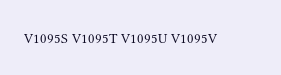V1095S V1095T V1095U V1095V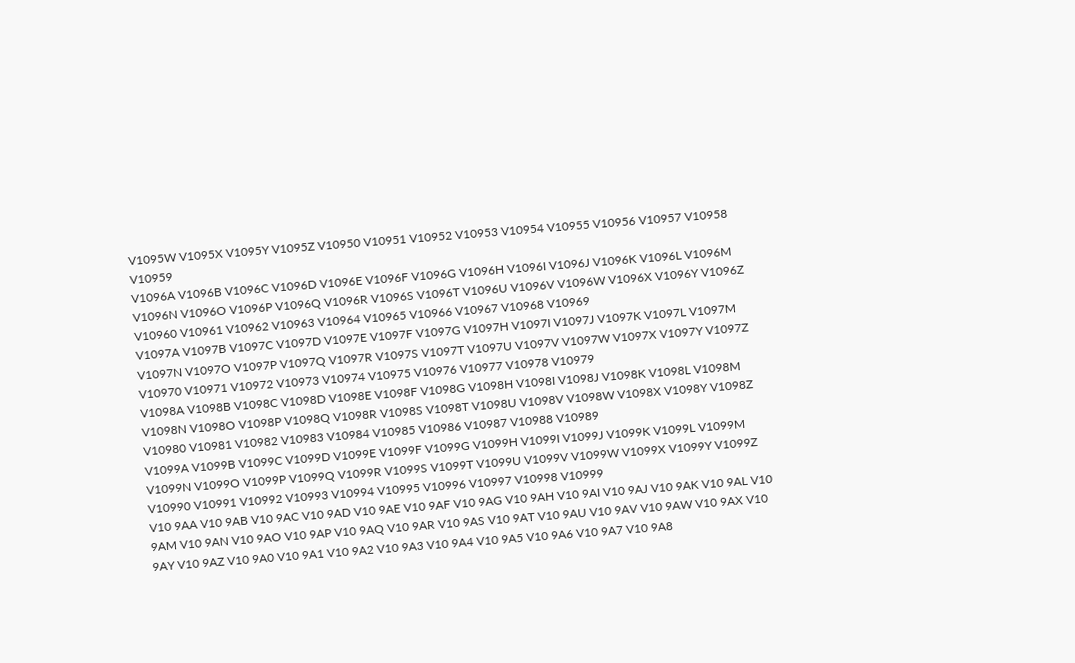V1095W V1095X V1095Y V1095Z V10950 V10951 V10952 V10953 V10954 V10955 V10956 V10957 V10958 V10959
V1096A V1096B V1096C V1096D V1096E V1096F V1096G V1096H V1096I V1096J V1096K V1096L V1096M V1096N V1096O V1096P V1096Q V1096R V1096S V1096T V1096U V1096V V1096W V1096X V1096Y V1096Z V10960 V10961 V10962 V10963 V10964 V10965 V10966 V10967 V10968 V10969
V1097A V1097B V1097C V1097D V1097E V1097F V1097G V1097H V1097I V1097J V1097K V1097L V1097M V1097N V1097O V1097P V1097Q V1097R V1097S V1097T V1097U V1097V V1097W V1097X V1097Y V1097Z V10970 V10971 V10972 V10973 V10974 V10975 V10976 V10977 V10978 V10979
V1098A V1098B V1098C V1098D V1098E V1098F V1098G V1098H V1098I V1098J V1098K V1098L V1098M V1098N V1098O V1098P V1098Q V1098R V1098S V1098T V1098U V1098V V1098W V1098X V1098Y V1098Z V10980 V10981 V10982 V10983 V10984 V10985 V10986 V10987 V10988 V10989
V1099A V1099B V1099C V1099D V1099E V1099F V1099G V1099H V1099I V1099J V1099K V1099L V1099M V1099N V1099O V1099P V1099Q V1099R V1099S V1099T V1099U V1099V V1099W V1099X V1099Y V1099Z V10990 V10991 V10992 V10993 V10994 V10995 V10996 V10997 V10998 V10999
V10 9AA V10 9AB V10 9AC V10 9AD V10 9AE V10 9AF V10 9AG V10 9AH V10 9AI V10 9AJ V10 9AK V10 9AL V10 9AM V10 9AN V10 9AO V10 9AP V10 9AQ V10 9AR V10 9AS V10 9AT V10 9AU V10 9AV V10 9AW V10 9AX V10 9AY V10 9AZ V10 9A0 V10 9A1 V10 9A2 V10 9A3 V10 9A4 V10 9A5 V10 9A6 V10 9A7 V10 9A8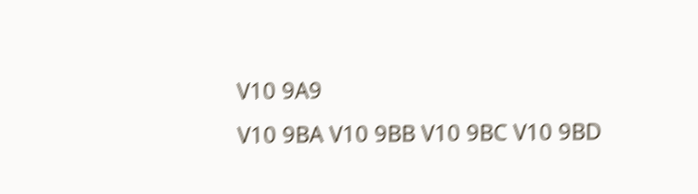V10 9A9
V10 9BA V10 9BB V10 9BC V10 9BD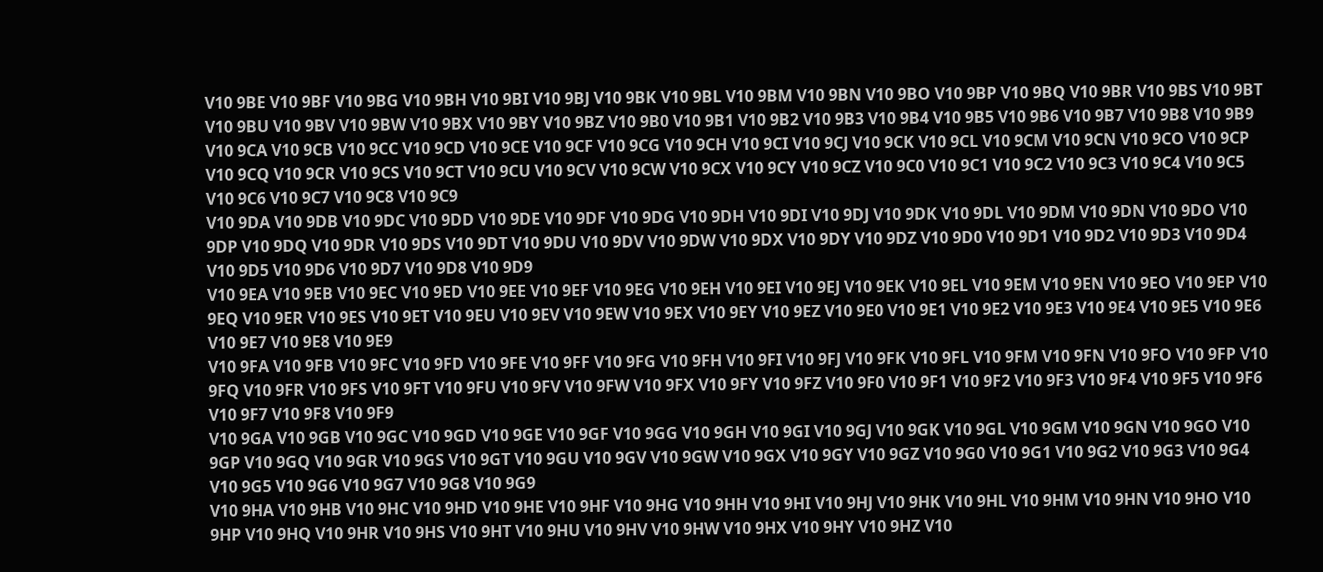V10 9BE V10 9BF V10 9BG V10 9BH V10 9BI V10 9BJ V10 9BK V10 9BL V10 9BM V10 9BN V10 9BO V10 9BP V10 9BQ V10 9BR V10 9BS V10 9BT V10 9BU V10 9BV V10 9BW V10 9BX V10 9BY V10 9BZ V10 9B0 V10 9B1 V10 9B2 V10 9B3 V10 9B4 V10 9B5 V10 9B6 V10 9B7 V10 9B8 V10 9B9
V10 9CA V10 9CB V10 9CC V10 9CD V10 9CE V10 9CF V10 9CG V10 9CH V10 9CI V10 9CJ V10 9CK V10 9CL V10 9CM V10 9CN V10 9CO V10 9CP V10 9CQ V10 9CR V10 9CS V10 9CT V10 9CU V10 9CV V10 9CW V10 9CX V10 9CY V10 9CZ V10 9C0 V10 9C1 V10 9C2 V10 9C3 V10 9C4 V10 9C5 V10 9C6 V10 9C7 V10 9C8 V10 9C9
V10 9DA V10 9DB V10 9DC V10 9DD V10 9DE V10 9DF V10 9DG V10 9DH V10 9DI V10 9DJ V10 9DK V10 9DL V10 9DM V10 9DN V10 9DO V10 9DP V10 9DQ V10 9DR V10 9DS V10 9DT V10 9DU V10 9DV V10 9DW V10 9DX V10 9DY V10 9DZ V10 9D0 V10 9D1 V10 9D2 V10 9D3 V10 9D4 V10 9D5 V10 9D6 V10 9D7 V10 9D8 V10 9D9
V10 9EA V10 9EB V10 9EC V10 9ED V10 9EE V10 9EF V10 9EG V10 9EH V10 9EI V10 9EJ V10 9EK V10 9EL V10 9EM V10 9EN V10 9EO V10 9EP V10 9EQ V10 9ER V10 9ES V10 9ET V10 9EU V10 9EV V10 9EW V10 9EX V10 9EY V10 9EZ V10 9E0 V10 9E1 V10 9E2 V10 9E3 V10 9E4 V10 9E5 V10 9E6 V10 9E7 V10 9E8 V10 9E9
V10 9FA V10 9FB V10 9FC V10 9FD V10 9FE V10 9FF V10 9FG V10 9FH V10 9FI V10 9FJ V10 9FK V10 9FL V10 9FM V10 9FN V10 9FO V10 9FP V10 9FQ V10 9FR V10 9FS V10 9FT V10 9FU V10 9FV V10 9FW V10 9FX V10 9FY V10 9FZ V10 9F0 V10 9F1 V10 9F2 V10 9F3 V10 9F4 V10 9F5 V10 9F6 V10 9F7 V10 9F8 V10 9F9
V10 9GA V10 9GB V10 9GC V10 9GD V10 9GE V10 9GF V10 9GG V10 9GH V10 9GI V10 9GJ V10 9GK V10 9GL V10 9GM V10 9GN V10 9GO V10 9GP V10 9GQ V10 9GR V10 9GS V10 9GT V10 9GU V10 9GV V10 9GW V10 9GX V10 9GY V10 9GZ V10 9G0 V10 9G1 V10 9G2 V10 9G3 V10 9G4 V10 9G5 V10 9G6 V10 9G7 V10 9G8 V10 9G9
V10 9HA V10 9HB V10 9HC V10 9HD V10 9HE V10 9HF V10 9HG V10 9HH V10 9HI V10 9HJ V10 9HK V10 9HL V10 9HM V10 9HN V10 9HO V10 9HP V10 9HQ V10 9HR V10 9HS V10 9HT V10 9HU V10 9HV V10 9HW V10 9HX V10 9HY V10 9HZ V10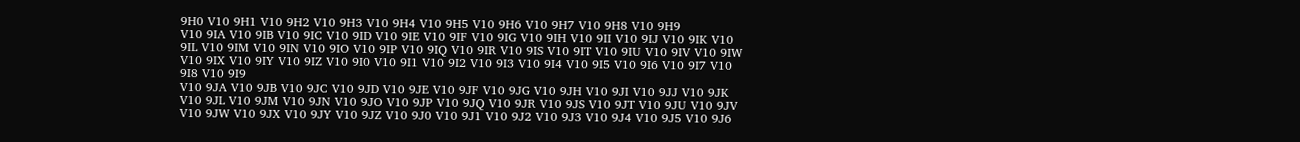9H0 V10 9H1 V10 9H2 V10 9H3 V10 9H4 V10 9H5 V10 9H6 V10 9H7 V10 9H8 V10 9H9
V10 9IA V10 9IB V10 9IC V10 9ID V10 9IE V10 9IF V10 9IG V10 9IH V10 9II V10 9IJ V10 9IK V10 9IL V10 9IM V10 9IN V10 9IO V10 9IP V10 9IQ V10 9IR V10 9IS V10 9IT V10 9IU V10 9IV V10 9IW V10 9IX V10 9IY V10 9IZ V10 9I0 V10 9I1 V10 9I2 V10 9I3 V10 9I4 V10 9I5 V10 9I6 V10 9I7 V10 9I8 V10 9I9
V10 9JA V10 9JB V10 9JC V10 9JD V10 9JE V10 9JF V10 9JG V10 9JH V10 9JI V10 9JJ V10 9JK V10 9JL V10 9JM V10 9JN V10 9JO V10 9JP V10 9JQ V10 9JR V10 9JS V10 9JT V10 9JU V10 9JV V10 9JW V10 9JX V10 9JY V10 9JZ V10 9J0 V10 9J1 V10 9J2 V10 9J3 V10 9J4 V10 9J5 V10 9J6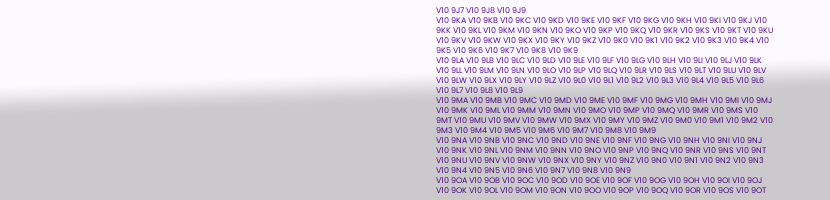V10 9J7 V10 9J8 V10 9J9
V10 9KA V10 9KB V10 9KC V10 9KD V10 9KE V10 9KF V10 9KG V10 9KH V10 9KI V10 9KJ V10 9KK V10 9KL V10 9KM V10 9KN V10 9KO V10 9KP V10 9KQ V10 9KR V10 9KS V10 9KT V10 9KU V10 9KV V10 9KW V10 9KX V10 9KY V10 9KZ V10 9K0 V10 9K1 V10 9K2 V10 9K3 V10 9K4 V10 9K5 V10 9K6 V10 9K7 V10 9K8 V10 9K9
V10 9LA V10 9LB V10 9LC V10 9LD V10 9LE V10 9LF V10 9LG V10 9LH V10 9LI V10 9LJ V10 9LK V10 9LL V10 9LM V10 9LN V10 9LO V10 9LP V10 9LQ V10 9LR V10 9LS V10 9LT V10 9LU V10 9LV V10 9LW V10 9LX V10 9LY V10 9LZ V10 9L0 V10 9L1 V10 9L2 V10 9L3 V10 9L4 V10 9L5 V10 9L6 V10 9L7 V10 9L8 V10 9L9
V10 9MA V10 9MB V10 9MC V10 9MD V10 9ME V10 9MF V10 9MG V10 9MH V10 9MI V10 9MJ V10 9MK V10 9ML V10 9MM V10 9MN V10 9MO V10 9MP V10 9MQ V10 9MR V10 9MS V10 9MT V10 9MU V10 9MV V10 9MW V10 9MX V10 9MY V10 9MZ V10 9M0 V10 9M1 V10 9M2 V10 9M3 V10 9M4 V10 9M5 V10 9M6 V10 9M7 V10 9M8 V10 9M9
V10 9NA V10 9NB V10 9NC V10 9ND V10 9NE V10 9NF V10 9NG V10 9NH V10 9NI V10 9NJ V10 9NK V10 9NL V10 9NM V10 9NN V10 9NO V10 9NP V10 9NQ V10 9NR V10 9NS V10 9NT V10 9NU V10 9NV V10 9NW V10 9NX V10 9NY V10 9NZ V10 9N0 V10 9N1 V10 9N2 V10 9N3 V10 9N4 V10 9N5 V10 9N6 V10 9N7 V10 9N8 V10 9N9
V10 9OA V10 9OB V10 9OC V10 9OD V10 9OE V10 9OF V10 9OG V10 9OH V10 9OI V10 9OJ V10 9OK V10 9OL V10 9OM V10 9ON V10 9OO V10 9OP V10 9OQ V10 9OR V10 9OS V10 9OT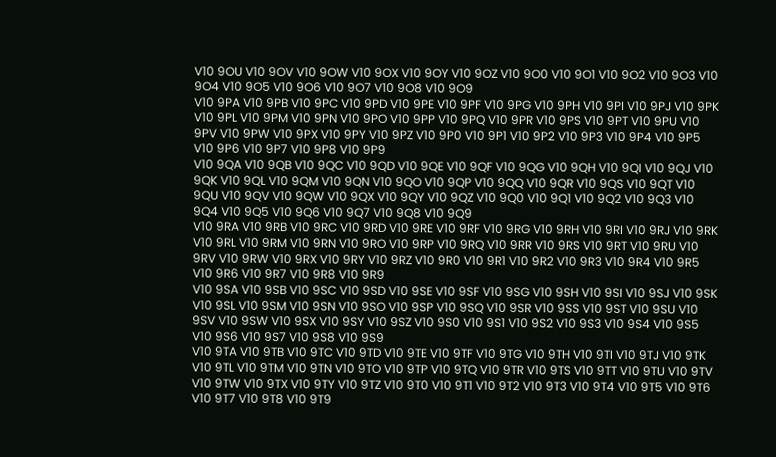V10 9OU V10 9OV V10 9OW V10 9OX V10 9OY V10 9OZ V10 9O0 V10 9O1 V10 9O2 V10 9O3 V10 9O4 V10 9O5 V10 9O6 V10 9O7 V10 9O8 V10 9O9
V10 9PA V10 9PB V10 9PC V10 9PD V10 9PE V10 9PF V10 9PG V10 9PH V10 9PI V10 9PJ V10 9PK V10 9PL V10 9PM V10 9PN V10 9PO V10 9PP V10 9PQ V10 9PR V10 9PS V10 9PT V10 9PU V10 9PV V10 9PW V10 9PX V10 9PY V10 9PZ V10 9P0 V10 9P1 V10 9P2 V10 9P3 V10 9P4 V10 9P5 V10 9P6 V10 9P7 V10 9P8 V10 9P9
V10 9QA V10 9QB V10 9QC V10 9QD V10 9QE V10 9QF V10 9QG V10 9QH V10 9QI V10 9QJ V10 9QK V10 9QL V10 9QM V10 9QN V10 9QO V10 9QP V10 9QQ V10 9QR V10 9QS V10 9QT V10 9QU V10 9QV V10 9QW V10 9QX V10 9QY V10 9QZ V10 9Q0 V10 9Q1 V10 9Q2 V10 9Q3 V10 9Q4 V10 9Q5 V10 9Q6 V10 9Q7 V10 9Q8 V10 9Q9
V10 9RA V10 9RB V10 9RC V10 9RD V10 9RE V10 9RF V10 9RG V10 9RH V10 9RI V10 9RJ V10 9RK V10 9RL V10 9RM V10 9RN V10 9RO V10 9RP V10 9RQ V10 9RR V10 9RS V10 9RT V10 9RU V10 9RV V10 9RW V10 9RX V10 9RY V10 9RZ V10 9R0 V10 9R1 V10 9R2 V10 9R3 V10 9R4 V10 9R5 V10 9R6 V10 9R7 V10 9R8 V10 9R9
V10 9SA V10 9SB V10 9SC V10 9SD V10 9SE V10 9SF V10 9SG V10 9SH V10 9SI V10 9SJ V10 9SK V10 9SL V10 9SM V10 9SN V10 9SO V10 9SP V10 9SQ V10 9SR V10 9SS V10 9ST V10 9SU V10 9SV V10 9SW V10 9SX V10 9SY V10 9SZ V10 9S0 V10 9S1 V10 9S2 V10 9S3 V10 9S4 V10 9S5 V10 9S6 V10 9S7 V10 9S8 V10 9S9
V10 9TA V10 9TB V10 9TC V10 9TD V10 9TE V10 9TF V10 9TG V10 9TH V10 9TI V10 9TJ V10 9TK V10 9TL V10 9TM V10 9TN V10 9TO V10 9TP V10 9TQ V10 9TR V10 9TS V10 9TT V10 9TU V10 9TV V10 9TW V10 9TX V10 9TY V10 9TZ V10 9T0 V10 9T1 V10 9T2 V10 9T3 V10 9T4 V10 9T5 V10 9T6 V10 9T7 V10 9T8 V10 9T9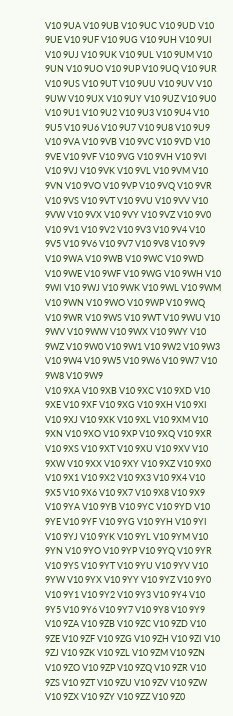V10 9UA V10 9UB V10 9UC V10 9UD V10 9UE V10 9UF V10 9UG V10 9UH V10 9UI V10 9UJ V10 9UK V10 9UL V10 9UM V10 9UN V10 9UO V10 9UP V10 9UQ V10 9UR V10 9US V10 9UT V10 9UU V10 9UV V10 9UW V10 9UX V10 9UY V10 9UZ V10 9U0 V10 9U1 V10 9U2 V10 9U3 V10 9U4 V10 9U5 V10 9U6 V10 9U7 V10 9U8 V10 9U9
V10 9VA V10 9VB V10 9VC V10 9VD V10 9VE V10 9VF V10 9VG V10 9VH V10 9VI V10 9VJ V10 9VK V10 9VL V10 9VM V10 9VN V10 9VO V10 9VP V10 9VQ V10 9VR V10 9VS V10 9VT V10 9VU V10 9VV V10 9VW V10 9VX V10 9VY V10 9VZ V10 9V0 V10 9V1 V10 9V2 V10 9V3 V10 9V4 V10 9V5 V10 9V6 V10 9V7 V10 9V8 V10 9V9
V10 9WA V10 9WB V10 9WC V10 9WD V10 9WE V10 9WF V10 9WG V10 9WH V10 9WI V10 9WJ V10 9WK V10 9WL V10 9WM V10 9WN V10 9WO V10 9WP V10 9WQ V10 9WR V10 9WS V10 9WT V10 9WU V10 9WV V10 9WW V10 9WX V10 9WY V10 9WZ V10 9W0 V10 9W1 V10 9W2 V10 9W3 V10 9W4 V10 9W5 V10 9W6 V10 9W7 V10 9W8 V10 9W9
V10 9XA V10 9XB V10 9XC V10 9XD V10 9XE V10 9XF V10 9XG V10 9XH V10 9XI V10 9XJ V10 9XK V10 9XL V10 9XM V10 9XN V10 9XO V10 9XP V10 9XQ V10 9XR V10 9XS V10 9XT V10 9XU V10 9XV V10 9XW V10 9XX V10 9XY V10 9XZ V10 9X0 V10 9X1 V10 9X2 V10 9X3 V10 9X4 V10 9X5 V10 9X6 V10 9X7 V10 9X8 V10 9X9
V10 9YA V10 9YB V10 9YC V10 9YD V10 9YE V10 9YF V10 9YG V10 9YH V10 9YI V10 9YJ V10 9YK V10 9YL V10 9YM V10 9YN V10 9YO V10 9YP V10 9YQ V10 9YR V10 9YS V10 9YT V10 9YU V10 9YV V10 9YW V10 9YX V10 9YY V10 9YZ V10 9Y0 V10 9Y1 V10 9Y2 V10 9Y3 V10 9Y4 V10 9Y5 V10 9Y6 V10 9Y7 V10 9Y8 V10 9Y9
V10 9ZA V10 9ZB V10 9ZC V10 9ZD V10 9ZE V10 9ZF V10 9ZG V10 9ZH V10 9ZI V10 9ZJ V10 9ZK V10 9ZL V10 9ZM V10 9ZN V10 9ZO V10 9ZP V10 9ZQ V10 9ZR V10 9ZS V10 9ZT V10 9ZU V10 9ZV V10 9ZW V10 9ZX V10 9ZY V10 9ZZ V10 9Z0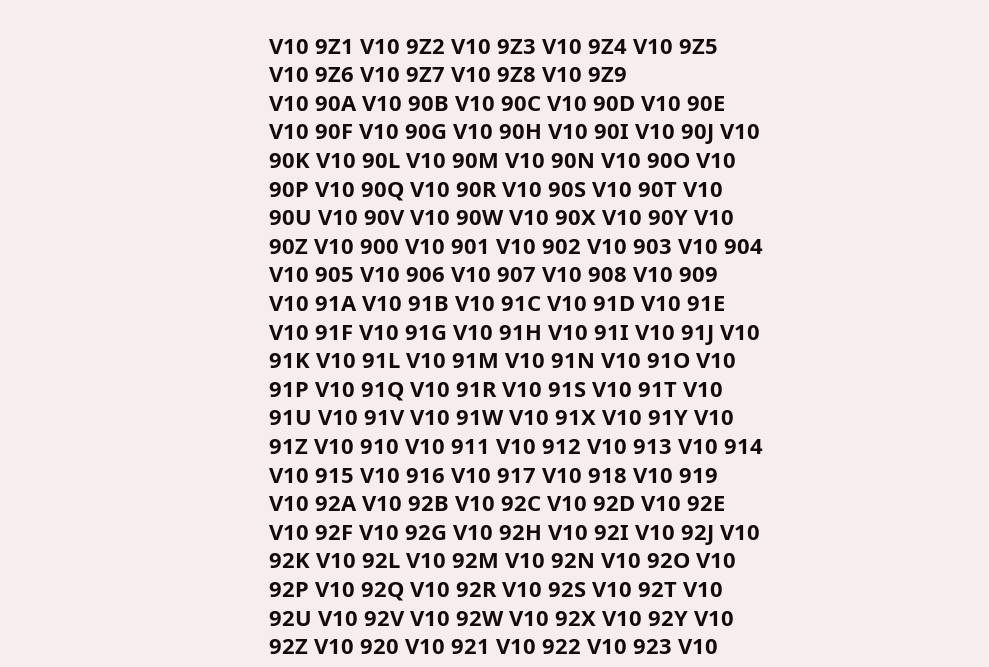V10 9Z1 V10 9Z2 V10 9Z3 V10 9Z4 V10 9Z5 V10 9Z6 V10 9Z7 V10 9Z8 V10 9Z9
V10 90A V10 90B V10 90C V10 90D V10 90E V10 90F V10 90G V10 90H V10 90I V10 90J V10 90K V10 90L V10 90M V10 90N V10 90O V10 90P V10 90Q V10 90R V10 90S V10 90T V10 90U V10 90V V10 90W V10 90X V10 90Y V10 90Z V10 900 V10 901 V10 902 V10 903 V10 904 V10 905 V10 906 V10 907 V10 908 V10 909
V10 91A V10 91B V10 91C V10 91D V10 91E V10 91F V10 91G V10 91H V10 91I V10 91J V10 91K V10 91L V10 91M V10 91N V10 91O V10 91P V10 91Q V10 91R V10 91S V10 91T V10 91U V10 91V V10 91W V10 91X V10 91Y V10 91Z V10 910 V10 911 V10 912 V10 913 V10 914 V10 915 V10 916 V10 917 V10 918 V10 919
V10 92A V10 92B V10 92C V10 92D V10 92E V10 92F V10 92G V10 92H V10 92I V10 92J V10 92K V10 92L V10 92M V10 92N V10 92O V10 92P V10 92Q V10 92R V10 92S V10 92T V10 92U V10 92V V10 92W V10 92X V10 92Y V10 92Z V10 920 V10 921 V10 922 V10 923 V10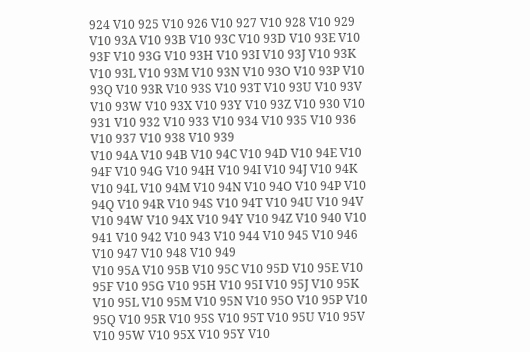924 V10 925 V10 926 V10 927 V10 928 V10 929
V10 93A V10 93B V10 93C V10 93D V10 93E V10 93F V10 93G V10 93H V10 93I V10 93J V10 93K V10 93L V10 93M V10 93N V10 93O V10 93P V10 93Q V10 93R V10 93S V10 93T V10 93U V10 93V V10 93W V10 93X V10 93Y V10 93Z V10 930 V10 931 V10 932 V10 933 V10 934 V10 935 V10 936 V10 937 V10 938 V10 939
V10 94A V10 94B V10 94C V10 94D V10 94E V10 94F V10 94G V10 94H V10 94I V10 94J V10 94K V10 94L V10 94M V10 94N V10 94O V10 94P V10 94Q V10 94R V10 94S V10 94T V10 94U V10 94V V10 94W V10 94X V10 94Y V10 94Z V10 940 V10 941 V10 942 V10 943 V10 944 V10 945 V10 946 V10 947 V10 948 V10 949
V10 95A V10 95B V10 95C V10 95D V10 95E V10 95F V10 95G V10 95H V10 95I V10 95J V10 95K V10 95L V10 95M V10 95N V10 95O V10 95P V10 95Q V10 95R V10 95S V10 95T V10 95U V10 95V V10 95W V10 95X V10 95Y V10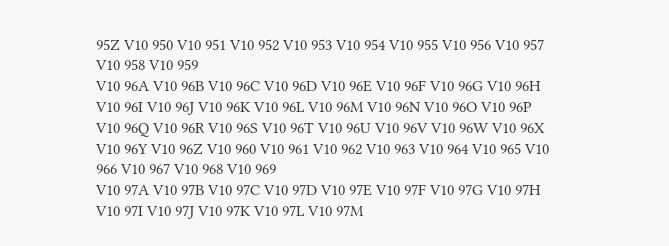95Z V10 950 V10 951 V10 952 V10 953 V10 954 V10 955 V10 956 V10 957 V10 958 V10 959
V10 96A V10 96B V10 96C V10 96D V10 96E V10 96F V10 96G V10 96H V10 96I V10 96J V10 96K V10 96L V10 96M V10 96N V10 96O V10 96P V10 96Q V10 96R V10 96S V10 96T V10 96U V10 96V V10 96W V10 96X V10 96Y V10 96Z V10 960 V10 961 V10 962 V10 963 V10 964 V10 965 V10 966 V10 967 V10 968 V10 969
V10 97A V10 97B V10 97C V10 97D V10 97E V10 97F V10 97G V10 97H V10 97I V10 97J V10 97K V10 97L V10 97M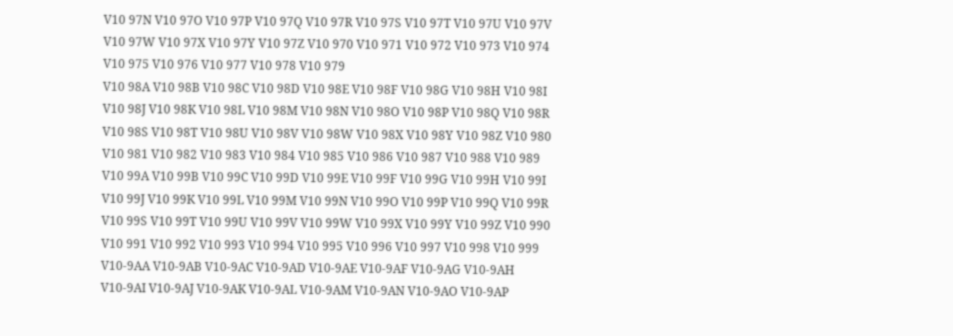V10 97N V10 97O V10 97P V10 97Q V10 97R V10 97S V10 97T V10 97U V10 97V V10 97W V10 97X V10 97Y V10 97Z V10 970 V10 971 V10 972 V10 973 V10 974 V10 975 V10 976 V10 977 V10 978 V10 979
V10 98A V10 98B V10 98C V10 98D V10 98E V10 98F V10 98G V10 98H V10 98I V10 98J V10 98K V10 98L V10 98M V10 98N V10 98O V10 98P V10 98Q V10 98R V10 98S V10 98T V10 98U V10 98V V10 98W V10 98X V10 98Y V10 98Z V10 980 V10 981 V10 982 V10 983 V10 984 V10 985 V10 986 V10 987 V10 988 V10 989
V10 99A V10 99B V10 99C V10 99D V10 99E V10 99F V10 99G V10 99H V10 99I V10 99J V10 99K V10 99L V10 99M V10 99N V10 99O V10 99P V10 99Q V10 99R V10 99S V10 99T V10 99U V10 99V V10 99W V10 99X V10 99Y V10 99Z V10 990 V10 991 V10 992 V10 993 V10 994 V10 995 V10 996 V10 997 V10 998 V10 999
V10-9AA V10-9AB V10-9AC V10-9AD V10-9AE V10-9AF V10-9AG V10-9AH V10-9AI V10-9AJ V10-9AK V10-9AL V10-9AM V10-9AN V10-9AO V10-9AP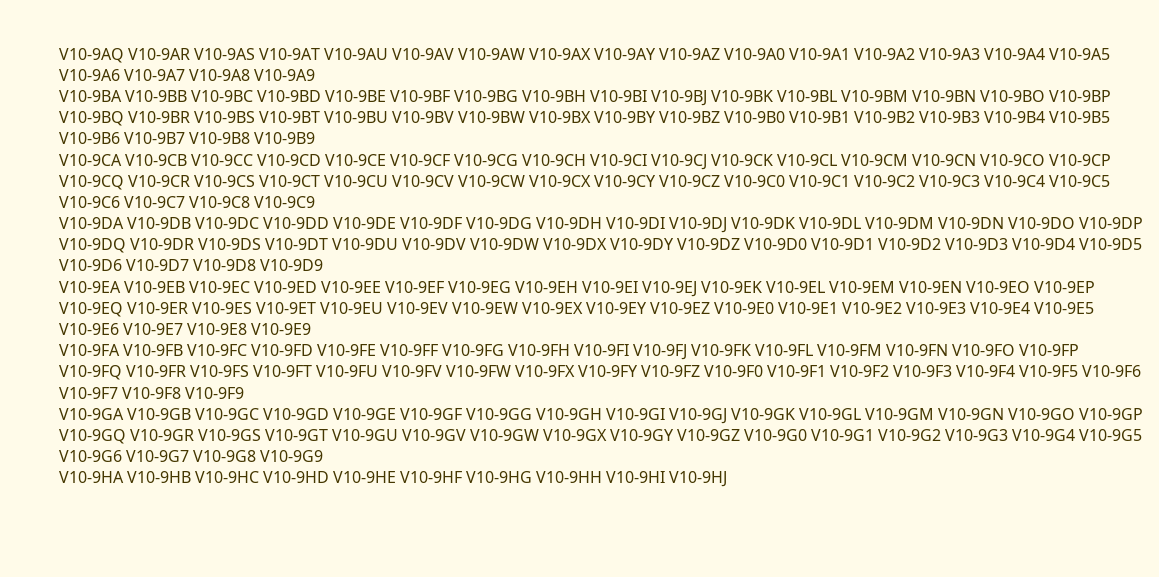V10-9AQ V10-9AR V10-9AS V10-9AT V10-9AU V10-9AV V10-9AW V10-9AX V10-9AY V10-9AZ V10-9A0 V10-9A1 V10-9A2 V10-9A3 V10-9A4 V10-9A5 V10-9A6 V10-9A7 V10-9A8 V10-9A9
V10-9BA V10-9BB V10-9BC V10-9BD V10-9BE V10-9BF V10-9BG V10-9BH V10-9BI V10-9BJ V10-9BK V10-9BL V10-9BM V10-9BN V10-9BO V10-9BP V10-9BQ V10-9BR V10-9BS V10-9BT V10-9BU V10-9BV V10-9BW V10-9BX V10-9BY V10-9BZ V10-9B0 V10-9B1 V10-9B2 V10-9B3 V10-9B4 V10-9B5 V10-9B6 V10-9B7 V10-9B8 V10-9B9
V10-9CA V10-9CB V10-9CC V10-9CD V10-9CE V10-9CF V10-9CG V10-9CH V10-9CI V10-9CJ V10-9CK V10-9CL V10-9CM V10-9CN V10-9CO V10-9CP V10-9CQ V10-9CR V10-9CS V10-9CT V10-9CU V10-9CV V10-9CW V10-9CX V10-9CY V10-9CZ V10-9C0 V10-9C1 V10-9C2 V10-9C3 V10-9C4 V10-9C5 V10-9C6 V10-9C7 V10-9C8 V10-9C9
V10-9DA V10-9DB V10-9DC V10-9DD V10-9DE V10-9DF V10-9DG V10-9DH V10-9DI V10-9DJ V10-9DK V10-9DL V10-9DM V10-9DN V10-9DO V10-9DP V10-9DQ V10-9DR V10-9DS V10-9DT V10-9DU V10-9DV V10-9DW V10-9DX V10-9DY V10-9DZ V10-9D0 V10-9D1 V10-9D2 V10-9D3 V10-9D4 V10-9D5 V10-9D6 V10-9D7 V10-9D8 V10-9D9
V10-9EA V10-9EB V10-9EC V10-9ED V10-9EE V10-9EF V10-9EG V10-9EH V10-9EI V10-9EJ V10-9EK V10-9EL V10-9EM V10-9EN V10-9EO V10-9EP V10-9EQ V10-9ER V10-9ES V10-9ET V10-9EU V10-9EV V10-9EW V10-9EX V10-9EY V10-9EZ V10-9E0 V10-9E1 V10-9E2 V10-9E3 V10-9E4 V10-9E5 V10-9E6 V10-9E7 V10-9E8 V10-9E9
V10-9FA V10-9FB V10-9FC V10-9FD V10-9FE V10-9FF V10-9FG V10-9FH V10-9FI V10-9FJ V10-9FK V10-9FL V10-9FM V10-9FN V10-9FO V10-9FP V10-9FQ V10-9FR V10-9FS V10-9FT V10-9FU V10-9FV V10-9FW V10-9FX V10-9FY V10-9FZ V10-9F0 V10-9F1 V10-9F2 V10-9F3 V10-9F4 V10-9F5 V10-9F6 V10-9F7 V10-9F8 V10-9F9
V10-9GA V10-9GB V10-9GC V10-9GD V10-9GE V10-9GF V10-9GG V10-9GH V10-9GI V10-9GJ V10-9GK V10-9GL V10-9GM V10-9GN V10-9GO V10-9GP V10-9GQ V10-9GR V10-9GS V10-9GT V10-9GU V10-9GV V10-9GW V10-9GX V10-9GY V10-9GZ V10-9G0 V10-9G1 V10-9G2 V10-9G3 V10-9G4 V10-9G5 V10-9G6 V10-9G7 V10-9G8 V10-9G9
V10-9HA V10-9HB V10-9HC V10-9HD V10-9HE V10-9HF V10-9HG V10-9HH V10-9HI V10-9HJ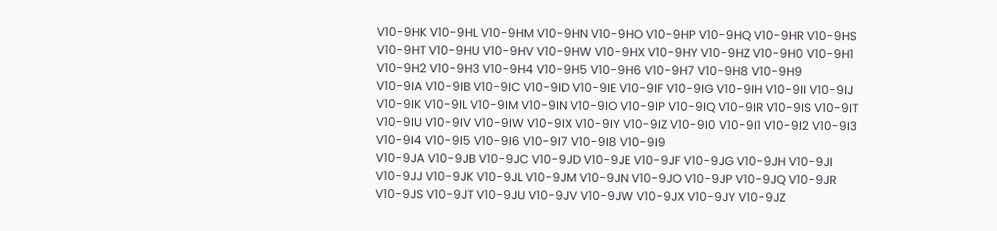V10-9HK V10-9HL V10-9HM V10-9HN V10-9HO V10-9HP V10-9HQ V10-9HR V10-9HS V10-9HT V10-9HU V10-9HV V10-9HW V10-9HX V10-9HY V10-9HZ V10-9H0 V10-9H1 V10-9H2 V10-9H3 V10-9H4 V10-9H5 V10-9H6 V10-9H7 V10-9H8 V10-9H9
V10-9IA V10-9IB V10-9IC V10-9ID V10-9IE V10-9IF V10-9IG V10-9IH V10-9II V10-9IJ V10-9IK V10-9IL V10-9IM V10-9IN V10-9IO V10-9IP V10-9IQ V10-9IR V10-9IS V10-9IT V10-9IU V10-9IV V10-9IW V10-9IX V10-9IY V10-9IZ V10-9I0 V10-9I1 V10-9I2 V10-9I3 V10-9I4 V10-9I5 V10-9I6 V10-9I7 V10-9I8 V10-9I9
V10-9JA V10-9JB V10-9JC V10-9JD V10-9JE V10-9JF V10-9JG V10-9JH V10-9JI V10-9JJ V10-9JK V10-9JL V10-9JM V10-9JN V10-9JO V10-9JP V10-9JQ V10-9JR V10-9JS V10-9JT V10-9JU V10-9JV V10-9JW V10-9JX V10-9JY V10-9JZ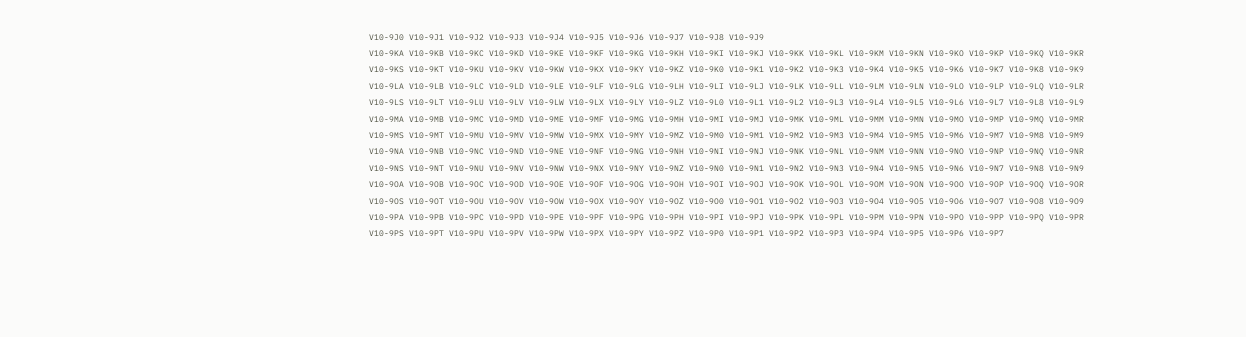V10-9J0 V10-9J1 V10-9J2 V10-9J3 V10-9J4 V10-9J5 V10-9J6 V10-9J7 V10-9J8 V10-9J9
V10-9KA V10-9KB V10-9KC V10-9KD V10-9KE V10-9KF V10-9KG V10-9KH V10-9KI V10-9KJ V10-9KK V10-9KL V10-9KM V10-9KN V10-9KO V10-9KP V10-9KQ V10-9KR V10-9KS V10-9KT V10-9KU V10-9KV V10-9KW V10-9KX V10-9KY V10-9KZ V10-9K0 V10-9K1 V10-9K2 V10-9K3 V10-9K4 V10-9K5 V10-9K6 V10-9K7 V10-9K8 V10-9K9
V10-9LA V10-9LB V10-9LC V10-9LD V10-9LE V10-9LF V10-9LG V10-9LH V10-9LI V10-9LJ V10-9LK V10-9LL V10-9LM V10-9LN V10-9LO V10-9LP V10-9LQ V10-9LR V10-9LS V10-9LT V10-9LU V10-9LV V10-9LW V10-9LX V10-9LY V10-9LZ V10-9L0 V10-9L1 V10-9L2 V10-9L3 V10-9L4 V10-9L5 V10-9L6 V10-9L7 V10-9L8 V10-9L9
V10-9MA V10-9MB V10-9MC V10-9MD V10-9ME V10-9MF V10-9MG V10-9MH V10-9MI V10-9MJ V10-9MK V10-9ML V10-9MM V10-9MN V10-9MO V10-9MP V10-9MQ V10-9MR V10-9MS V10-9MT V10-9MU V10-9MV V10-9MW V10-9MX V10-9MY V10-9MZ V10-9M0 V10-9M1 V10-9M2 V10-9M3 V10-9M4 V10-9M5 V10-9M6 V10-9M7 V10-9M8 V10-9M9
V10-9NA V10-9NB V10-9NC V10-9ND V10-9NE V10-9NF V10-9NG V10-9NH V10-9NI V10-9NJ V10-9NK V10-9NL V10-9NM V10-9NN V10-9NO V10-9NP V10-9NQ V10-9NR V10-9NS V10-9NT V10-9NU V10-9NV V10-9NW V10-9NX V10-9NY V10-9NZ V10-9N0 V10-9N1 V10-9N2 V10-9N3 V10-9N4 V10-9N5 V10-9N6 V10-9N7 V10-9N8 V10-9N9
V10-9OA V10-9OB V10-9OC V10-9OD V10-9OE V10-9OF V10-9OG V10-9OH V10-9OI V10-9OJ V10-9OK V10-9OL V10-9OM V10-9ON V10-9OO V10-9OP V10-9OQ V10-9OR V10-9OS V10-9OT V10-9OU V10-9OV V10-9OW V10-9OX V10-9OY V10-9OZ V10-9O0 V10-9O1 V10-9O2 V10-9O3 V10-9O4 V10-9O5 V10-9O6 V10-9O7 V10-9O8 V10-9O9
V10-9PA V10-9PB V10-9PC V10-9PD V10-9PE V10-9PF V10-9PG V10-9PH V10-9PI V10-9PJ V10-9PK V10-9PL V10-9PM V10-9PN V10-9PO V10-9PP V10-9PQ V10-9PR V10-9PS V10-9PT V10-9PU V10-9PV V10-9PW V10-9PX V10-9PY V10-9PZ V10-9P0 V10-9P1 V10-9P2 V10-9P3 V10-9P4 V10-9P5 V10-9P6 V10-9P7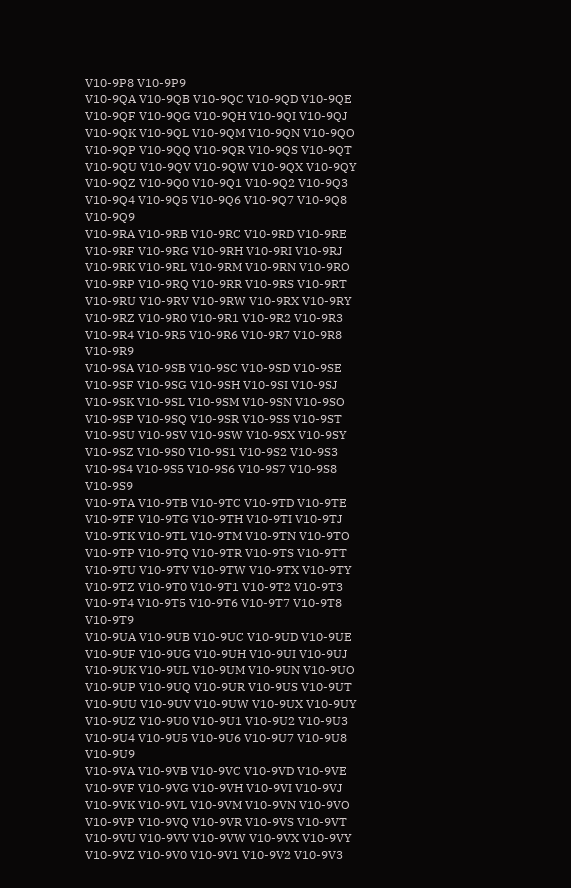V10-9P8 V10-9P9
V10-9QA V10-9QB V10-9QC V10-9QD V10-9QE V10-9QF V10-9QG V10-9QH V10-9QI V10-9QJ V10-9QK V10-9QL V10-9QM V10-9QN V10-9QO V10-9QP V10-9QQ V10-9QR V10-9QS V10-9QT V10-9QU V10-9QV V10-9QW V10-9QX V10-9QY V10-9QZ V10-9Q0 V10-9Q1 V10-9Q2 V10-9Q3 V10-9Q4 V10-9Q5 V10-9Q6 V10-9Q7 V10-9Q8 V10-9Q9
V10-9RA V10-9RB V10-9RC V10-9RD V10-9RE V10-9RF V10-9RG V10-9RH V10-9RI V10-9RJ V10-9RK V10-9RL V10-9RM V10-9RN V10-9RO V10-9RP V10-9RQ V10-9RR V10-9RS V10-9RT V10-9RU V10-9RV V10-9RW V10-9RX V10-9RY V10-9RZ V10-9R0 V10-9R1 V10-9R2 V10-9R3 V10-9R4 V10-9R5 V10-9R6 V10-9R7 V10-9R8 V10-9R9
V10-9SA V10-9SB V10-9SC V10-9SD V10-9SE V10-9SF V10-9SG V10-9SH V10-9SI V10-9SJ V10-9SK V10-9SL V10-9SM V10-9SN V10-9SO V10-9SP V10-9SQ V10-9SR V10-9SS V10-9ST V10-9SU V10-9SV V10-9SW V10-9SX V10-9SY V10-9SZ V10-9S0 V10-9S1 V10-9S2 V10-9S3 V10-9S4 V10-9S5 V10-9S6 V10-9S7 V10-9S8 V10-9S9
V10-9TA V10-9TB V10-9TC V10-9TD V10-9TE V10-9TF V10-9TG V10-9TH V10-9TI V10-9TJ V10-9TK V10-9TL V10-9TM V10-9TN V10-9TO V10-9TP V10-9TQ V10-9TR V10-9TS V10-9TT V10-9TU V10-9TV V10-9TW V10-9TX V10-9TY V10-9TZ V10-9T0 V10-9T1 V10-9T2 V10-9T3 V10-9T4 V10-9T5 V10-9T6 V10-9T7 V10-9T8 V10-9T9
V10-9UA V10-9UB V10-9UC V10-9UD V10-9UE V10-9UF V10-9UG V10-9UH V10-9UI V10-9UJ V10-9UK V10-9UL V10-9UM V10-9UN V10-9UO V10-9UP V10-9UQ V10-9UR V10-9US V10-9UT V10-9UU V10-9UV V10-9UW V10-9UX V10-9UY V10-9UZ V10-9U0 V10-9U1 V10-9U2 V10-9U3 V10-9U4 V10-9U5 V10-9U6 V10-9U7 V10-9U8 V10-9U9
V10-9VA V10-9VB V10-9VC V10-9VD V10-9VE V10-9VF V10-9VG V10-9VH V10-9VI V10-9VJ V10-9VK V10-9VL V10-9VM V10-9VN V10-9VO V10-9VP V10-9VQ V10-9VR V10-9VS V10-9VT V10-9VU V10-9VV V10-9VW V10-9VX V10-9VY V10-9VZ V10-9V0 V10-9V1 V10-9V2 V10-9V3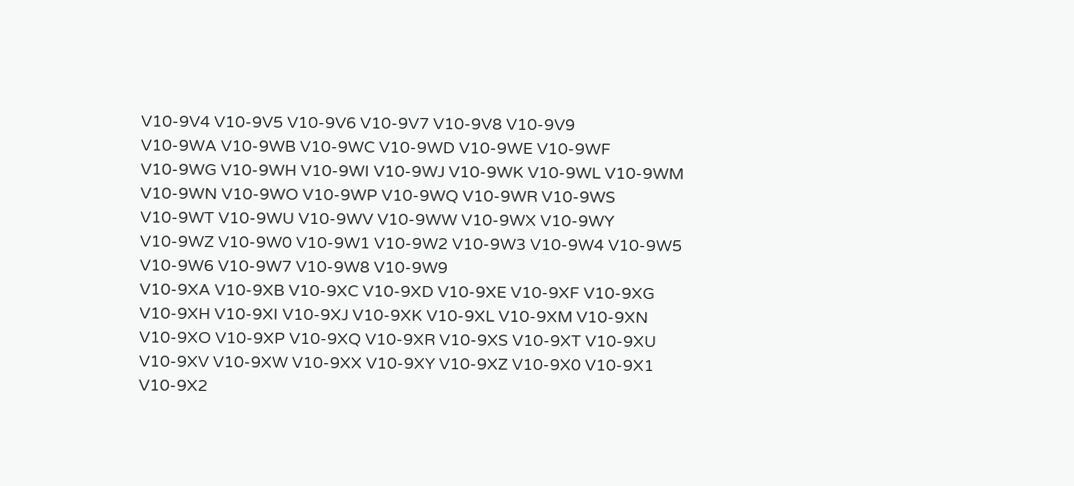V10-9V4 V10-9V5 V10-9V6 V10-9V7 V10-9V8 V10-9V9
V10-9WA V10-9WB V10-9WC V10-9WD V10-9WE V10-9WF V10-9WG V10-9WH V10-9WI V10-9WJ V10-9WK V10-9WL V10-9WM V10-9WN V10-9WO V10-9WP V10-9WQ V10-9WR V10-9WS V10-9WT V10-9WU V10-9WV V10-9WW V10-9WX V10-9WY V10-9WZ V10-9W0 V10-9W1 V10-9W2 V10-9W3 V10-9W4 V10-9W5 V10-9W6 V10-9W7 V10-9W8 V10-9W9
V10-9XA V10-9XB V10-9XC V10-9XD V10-9XE V10-9XF V10-9XG V10-9XH V10-9XI V10-9XJ V10-9XK V10-9XL V10-9XM V10-9XN V10-9XO V10-9XP V10-9XQ V10-9XR V10-9XS V10-9XT V10-9XU V10-9XV V10-9XW V10-9XX V10-9XY V10-9XZ V10-9X0 V10-9X1 V10-9X2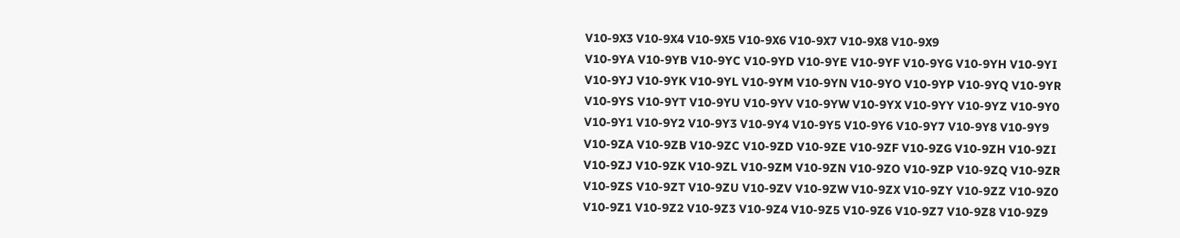V10-9X3 V10-9X4 V10-9X5 V10-9X6 V10-9X7 V10-9X8 V10-9X9
V10-9YA V10-9YB V10-9YC V10-9YD V10-9YE V10-9YF V10-9YG V10-9YH V10-9YI V10-9YJ V10-9YK V10-9YL V10-9YM V10-9YN V10-9YO V10-9YP V10-9YQ V10-9YR V10-9YS V10-9YT V10-9YU V10-9YV V10-9YW V10-9YX V10-9YY V10-9YZ V10-9Y0 V10-9Y1 V10-9Y2 V10-9Y3 V10-9Y4 V10-9Y5 V10-9Y6 V10-9Y7 V10-9Y8 V10-9Y9
V10-9ZA V10-9ZB V10-9ZC V10-9ZD V10-9ZE V10-9ZF V10-9ZG V10-9ZH V10-9ZI V10-9ZJ V10-9ZK V10-9ZL V10-9ZM V10-9ZN V10-9ZO V10-9ZP V10-9ZQ V10-9ZR V10-9ZS V10-9ZT V10-9ZU V10-9ZV V10-9ZW V10-9ZX V10-9ZY V10-9ZZ V10-9Z0 V10-9Z1 V10-9Z2 V10-9Z3 V10-9Z4 V10-9Z5 V10-9Z6 V10-9Z7 V10-9Z8 V10-9Z9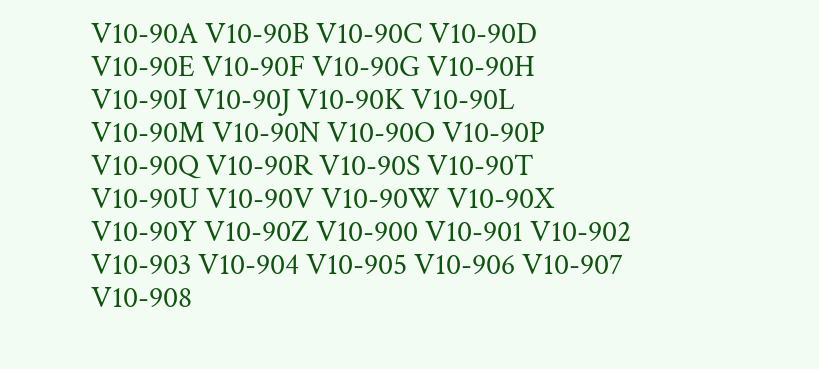V10-90A V10-90B V10-90C V10-90D V10-90E V10-90F V10-90G V10-90H V10-90I V10-90J V10-90K V10-90L V10-90M V10-90N V10-90O V10-90P V10-90Q V10-90R V10-90S V10-90T V10-90U V10-90V V10-90W V10-90X V10-90Y V10-90Z V10-900 V10-901 V10-902 V10-903 V10-904 V10-905 V10-906 V10-907 V10-908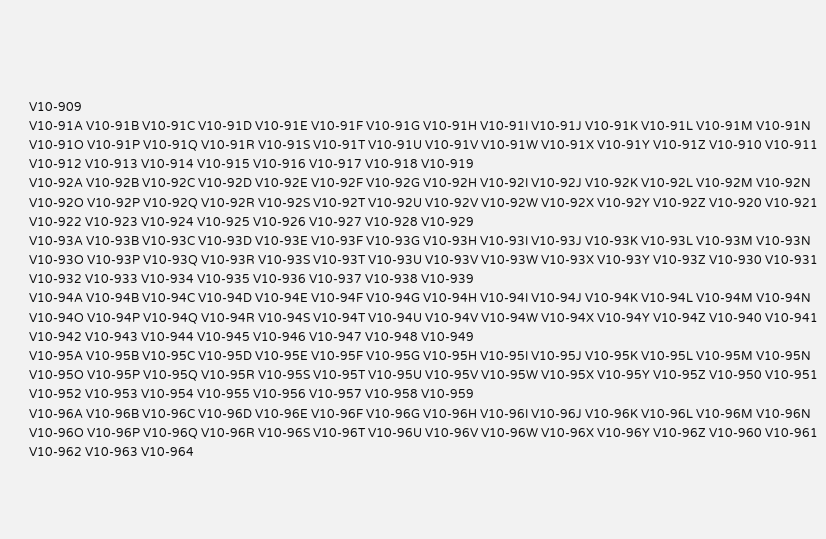V10-909
V10-91A V10-91B V10-91C V10-91D V10-91E V10-91F V10-91G V10-91H V10-91I V10-91J V10-91K V10-91L V10-91M V10-91N V10-91O V10-91P V10-91Q V10-91R V10-91S V10-91T V10-91U V10-91V V10-91W V10-91X V10-91Y V10-91Z V10-910 V10-911 V10-912 V10-913 V10-914 V10-915 V10-916 V10-917 V10-918 V10-919
V10-92A V10-92B V10-92C V10-92D V10-92E V10-92F V10-92G V10-92H V10-92I V10-92J V10-92K V10-92L V10-92M V10-92N V10-92O V10-92P V10-92Q V10-92R V10-92S V10-92T V10-92U V10-92V V10-92W V10-92X V10-92Y V10-92Z V10-920 V10-921 V10-922 V10-923 V10-924 V10-925 V10-926 V10-927 V10-928 V10-929
V10-93A V10-93B V10-93C V10-93D V10-93E V10-93F V10-93G V10-93H V10-93I V10-93J V10-93K V10-93L V10-93M V10-93N V10-93O V10-93P V10-93Q V10-93R V10-93S V10-93T V10-93U V10-93V V10-93W V10-93X V10-93Y V10-93Z V10-930 V10-931 V10-932 V10-933 V10-934 V10-935 V10-936 V10-937 V10-938 V10-939
V10-94A V10-94B V10-94C V10-94D V10-94E V10-94F V10-94G V10-94H V10-94I V10-94J V10-94K V10-94L V10-94M V10-94N V10-94O V10-94P V10-94Q V10-94R V10-94S V10-94T V10-94U V10-94V V10-94W V10-94X V10-94Y V10-94Z V10-940 V10-941 V10-942 V10-943 V10-944 V10-945 V10-946 V10-947 V10-948 V10-949
V10-95A V10-95B V10-95C V10-95D V10-95E V10-95F V10-95G V10-95H V10-95I V10-95J V10-95K V10-95L V10-95M V10-95N V10-95O V10-95P V10-95Q V10-95R V10-95S V10-95T V10-95U V10-95V V10-95W V10-95X V10-95Y V10-95Z V10-950 V10-951 V10-952 V10-953 V10-954 V10-955 V10-956 V10-957 V10-958 V10-959
V10-96A V10-96B V10-96C V10-96D V10-96E V10-96F V10-96G V10-96H V10-96I V10-96J V10-96K V10-96L V10-96M V10-96N V10-96O V10-96P V10-96Q V10-96R V10-96S V10-96T V10-96U V10-96V V10-96W V10-96X V10-96Y V10-96Z V10-960 V10-961 V10-962 V10-963 V10-964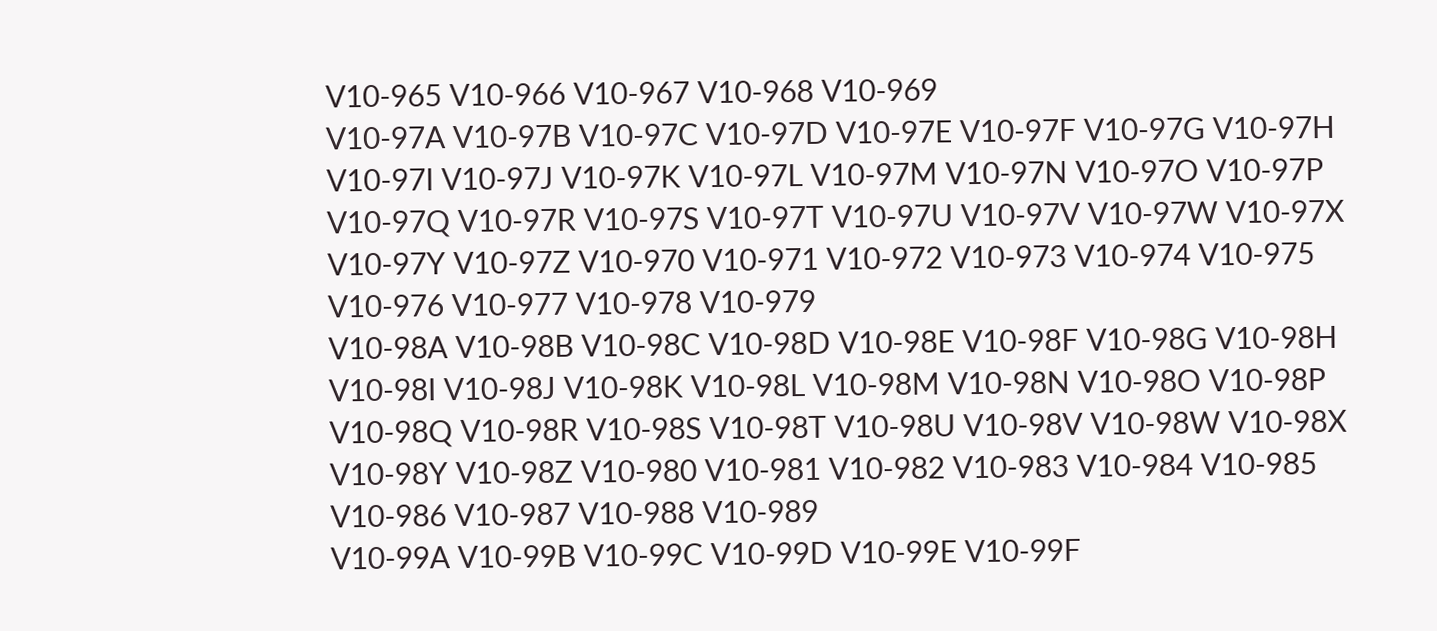V10-965 V10-966 V10-967 V10-968 V10-969
V10-97A V10-97B V10-97C V10-97D V10-97E V10-97F V10-97G V10-97H V10-97I V10-97J V10-97K V10-97L V10-97M V10-97N V10-97O V10-97P V10-97Q V10-97R V10-97S V10-97T V10-97U V10-97V V10-97W V10-97X V10-97Y V10-97Z V10-970 V10-971 V10-972 V10-973 V10-974 V10-975 V10-976 V10-977 V10-978 V10-979
V10-98A V10-98B V10-98C V10-98D V10-98E V10-98F V10-98G V10-98H V10-98I V10-98J V10-98K V10-98L V10-98M V10-98N V10-98O V10-98P V10-98Q V10-98R V10-98S V10-98T V10-98U V10-98V V10-98W V10-98X V10-98Y V10-98Z V10-980 V10-981 V10-982 V10-983 V10-984 V10-985 V10-986 V10-987 V10-988 V10-989
V10-99A V10-99B V10-99C V10-99D V10-99E V10-99F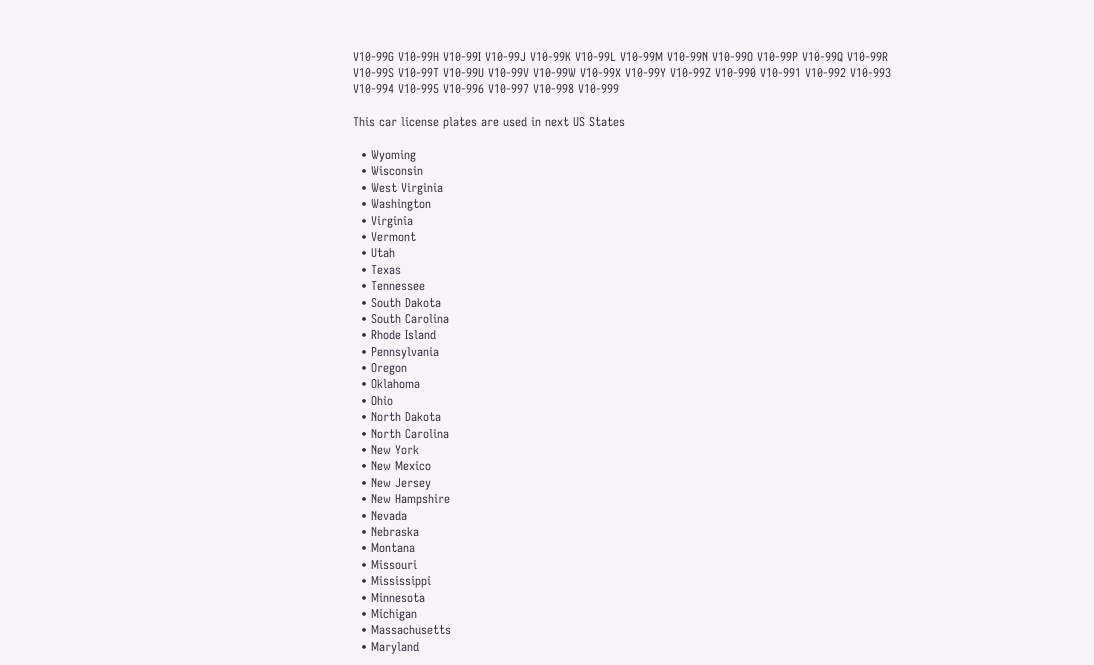V10-99G V10-99H V10-99I V10-99J V10-99K V10-99L V10-99M V10-99N V10-99O V10-99P V10-99Q V10-99R V10-99S V10-99T V10-99U V10-99V V10-99W V10-99X V10-99Y V10-99Z V10-990 V10-991 V10-992 V10-993 V10-994 V10-995 V10-996 V10-997 V10-998 V10-999

This car license plates are used in next US States

  • Wyoming
  • Wisconsin
  • West Virginia
  • Washington
  • Virginia
  • Vermont
  • Utah
  • Texas
  • Tennessee
  • South Dakota
  • South Carolina
  • Rhode Island
  • Pennsylvania
  • Oregon
  • Oklahoma
  • Ohio
  • North Dakota
  • North Carolina
  • New York
  • New Mexico
  • New Jersey
  • New Hampshire
  • Nevada
  • Nebraska
  • Montana
  • Missouri
  • Mississippi
  • Minnesota
  • Michigan
  • Massachusetts
  • Maryland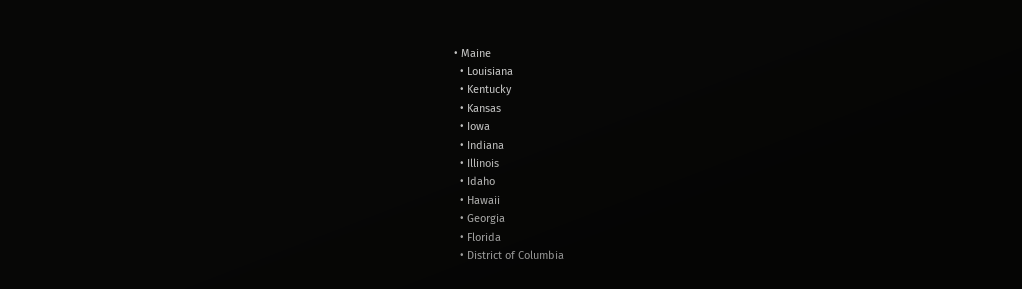• Maine
  • Louisiana
  • Kentucky
  • Kansas
  • Iowa
  • Indiana
  • Illinois
  • Idaho
  • Hawaii
  • Georgia
  • Florida
  • District of Columbia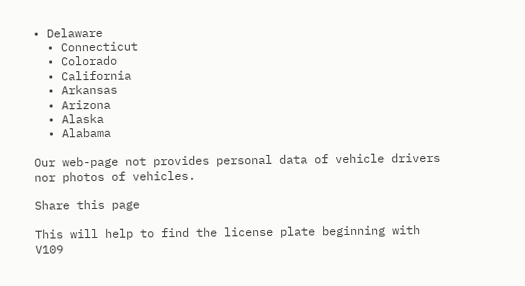• Delaware
  • Connecticut
  • Colorado
  • California
  • Arkansas
  • Arizona
  • Alaska
  • Alabama

Our web-page not provides personal data of vehicle drivers nor photos of vehicles.

Share this page

This will help to find the license plate beginning with V109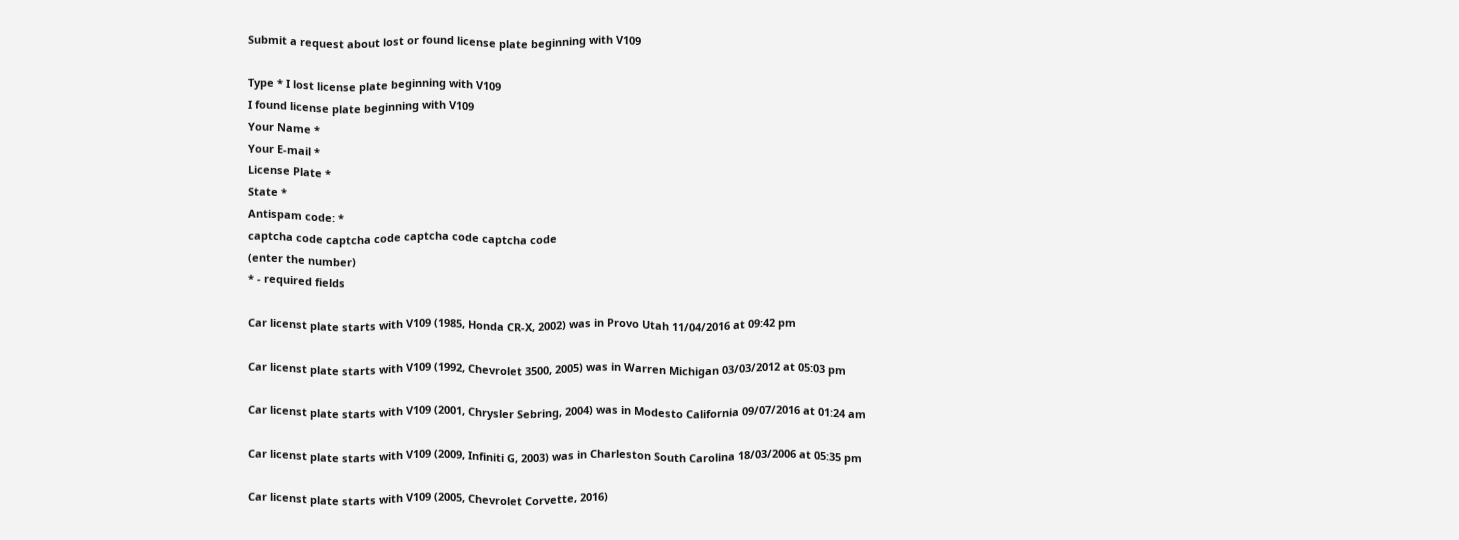Submit a request about lost or found license plate beginning with V109

Type * I lost license plate beginning with V109
I found license plate beginning with V109
Your Name *
Your E-mail *
License Plate *
State *
Antispam code: *
captcha code captcha code captcha code captcha code
(enter the number)
* - required fields

Car licenst plate starts with V109 (1985, Honda CR-X, 2002) was in Provo Utah 11/04/2016 at 09:42 pm

Car licenst plate starts with V109 (1992, Chevrolet 3500, 2005) was in Warren Michigan 03/03/2012 at 05:03 pm

Car licenst plate starts with V109 (2001, Chrysler Sebring, 2004) was in Modesto California 09/07/2016 at 01:24 am

Car licenst plate starts with V109 (2009, Infiniti G, 2003) was in Charleston South Carolina 18/03/2006 at 05:35 pm

Car licenst plate starts with V109 (2005, Chevrolet Corvette, 2016)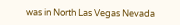was in North Las Vegas Nevada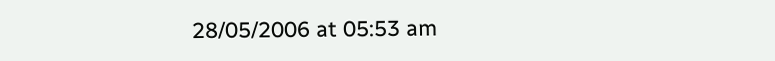28/05/2006 at 05:53 am